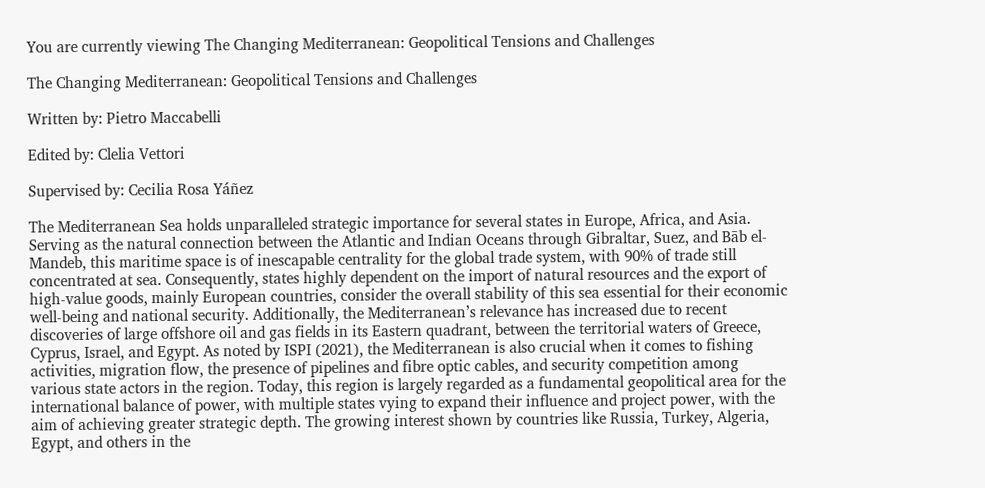You are currently viewing The Changing Mediterranean: Geopolitical Tensions and Challenges

The Changing Mediterranean: Geopolitical Tensions and Challenges

Written by: Pietro Maccabelli

Edited by: Clelia Vettori

Supervised by: Cecilia Rosa Yáñez

The Mediterranean Sea holds unparalleled strategic importance for several states in Europe, Africa, and Asia. Serving as the natural connection between the Atlantic and Indian Oceans through Gibraltar, Suez, and Bāb el-Mandeb, this maritime space is of inescapable centrality for the global trade system, with 90% of trade still concentrated at sea. Consequently, states highly dependent on the import of natural resources and the export of high-value goods, mainly European countries, consider the overall stability of this sea essential for their economic well-being and national security. Additionally, the Mediterranean’s relevance has increased due to recent discoveries of large offshore oil and gas fields in its Eastern quadrant, between the territorial waters of Greece, Cyprus, Israel, and Egypt. As noted by ISPI (2021), the Mediterranean is also crucial when it comes to fishing activities, migration flow, the presence of pipelines and fibre optic cables, and security competition among various state actors in the region. Today, this region is largely regarded as a fundamental geopolitical area for the international balance of power, with multiple states vying to expand their influence and project power, with the aim of achieving greater strategic depth. The growing interest shown by countries like Russia, Turkey, Algeria, Egypt, and others in the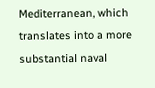Mediterranean, which translates into a more substantial naval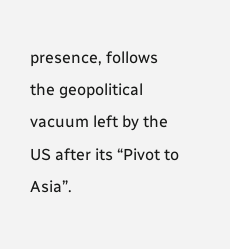presence, follows the geopolitical vacuum left by the US after its “Pivot to Asia”.